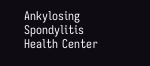Ankylosing Spondylitis Health Center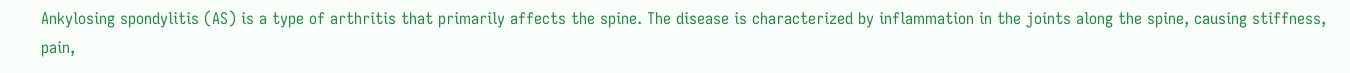Ankylosing spondylitis (AS) is a type of arthritis that primarily affects the spine. The disease is characterized by inflammation in the joints along the spine, causing stiffness, pain,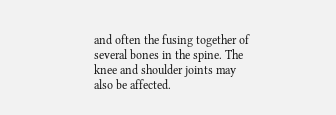and often the fusing together of several bones in the spine. The knee and shoulder joints may also be affected.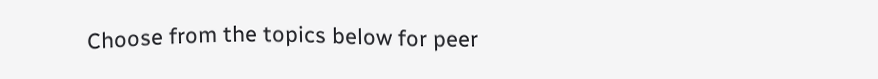Choose from the topics below for peer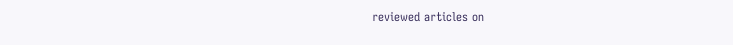reviewed articles on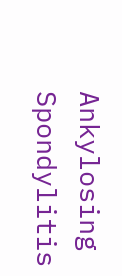Ankylosing Spondylitis